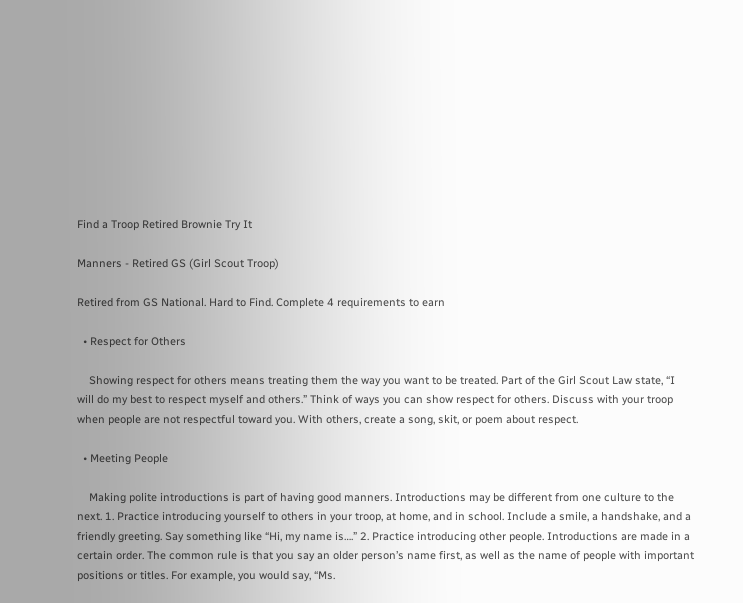Find a Troop Retired Brownie Try It

Manners - Retired GS (Girl Scout Troop)

Retired from GS National. Hard to Find. Complete 4 requirements to earn

  • Respect for Others

    Showing respect for others means treating them the way you want to be treated. Part of the Girl Scout Law state, “I will do my best to respect myself and others.” Think of ways you can show respect for others. Discuss with your troop when people are not respectful toward you. With others, create a song, skit, or poem about respect.

  • Meeting People

    Making polite introductions is part of having good manners. Introductions may be different from one culture to the next. 1. Practice introducing yourself to others in your troop, at home, and in school. Include a smile, a handshake, and a friendly greeting. Say something like “Hi, my name is….” 2. Practice introducing other people. Introductions are made in a certain order. The common rule is that you say an older person’s name first, as well as the name of people with important positions or titles. For example, you would say, “Ms.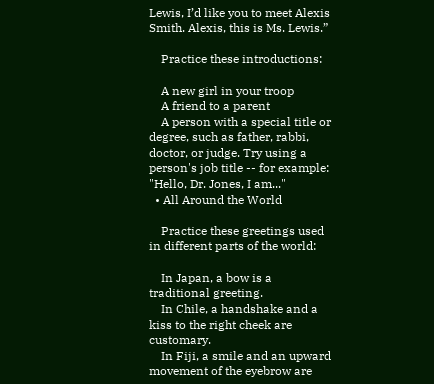Lewis, I’d like you to meet Alexis Smith. Alexis, this is Ms. Lewis.”

    Practice these introductions:

    A new girl in your troop
    A friend to a parent
    A person with a special title or degree, such as father, rabbi, doctor, or judge. Try using a person's job title -- for example: "Hello, Dr. Jones, I am..."
  • All Around the World

    Practice these greetings used in different parts of the world:

    In Japan, a bow is a traditional greeting.
    In Chile, a handshake and a kiss to the right cheek are customary.
    In Fiji, a smile and an upward movement of the eyebrow are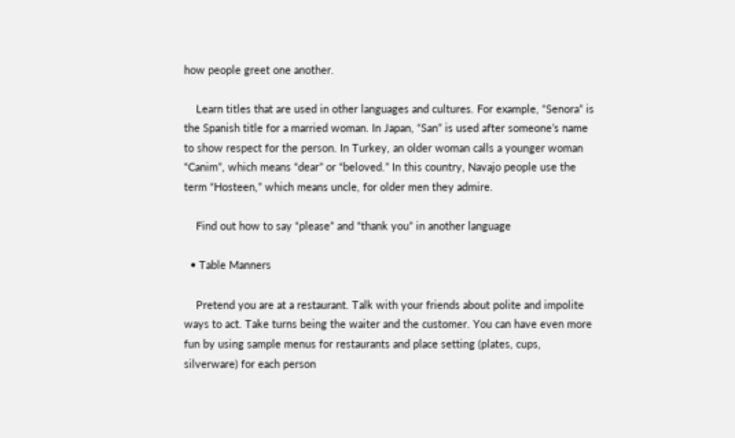how people greet one another.

    Learn titles that are used in other languages and cultures. For example, “Senora” is the Spanish title for a married woman. In Japan, “San” is used after someone’s name to show respect for the person. In Turkey, an older woman calls a younger woman “Canim”, which means “dear’’ or “beloved.’’ In this country, Navajo people use the term “Hosteen,” which means uncle, for older men they admire.

    Find out how to say “please” and “thank you” in another language

  • Table Manners

    Pretend you are at a restaurant. Talk with your friends about polite and impolite ways to act. Take turns being the waiter and the customer. You can have even more fun by using sample menus for restaurants and place setting (plates, cups, silverware) for each person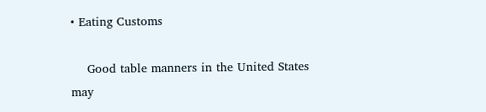• Eating Customs

    Good table manners in the United States may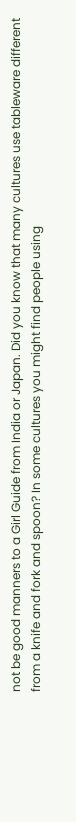not be good manners to a Girl Guide from India or Japan. Did you know that many cultures use tableware different from a knife and fork and spoon? In some cultures you might find people using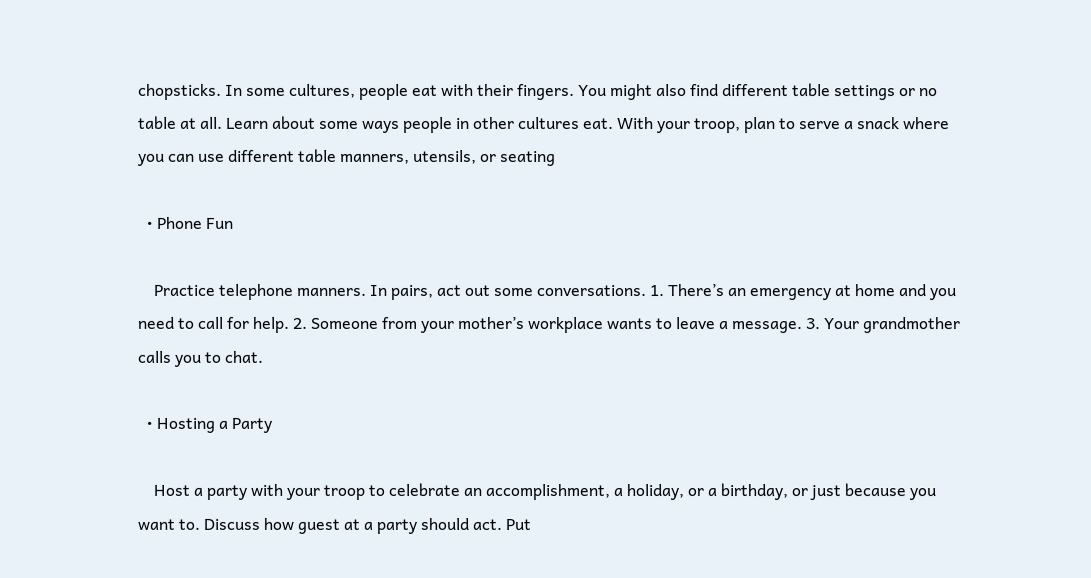chopsticks. In some cultures, people eat with their fingers. You might also find different table settings or no table at all. Learn about some ways people in other cultures eat. With your troop, plan to serve a snack where you can use different table manners, utensils, or seating

  • Phone Fun

    Practice telephone manners. In pairs, act out some conversations. 1. There’s an emergency at home and you need to call for help. 2. Someone from your mother’s workplace wants to leave a message. 3. Your grandmother calls you to chat.

  • Hosting a Party

    Host a party with your troop to celebrate an accomplishment, a holiday, or a birthday, or just because you want to. Discuss how guest at a party should act. Put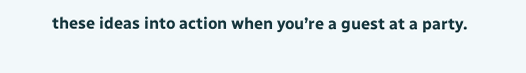these ideas into action when you’re a guest at a party.